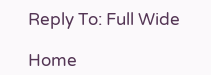Reply To: Full Wide

Home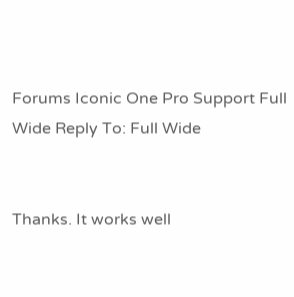Forums Iconic One Pro Support Full Wide Reply To: Full Wide


Thanks. It works well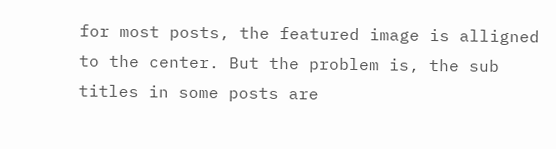for most posts, the featured image is alligned to the center. But the problem is, the sub titles in some posts are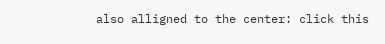also alligned to the center: click this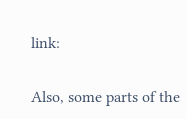link:

Also, some parts of the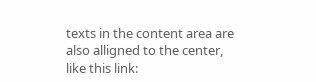texts in the content area are also alligned to the center, like this link: